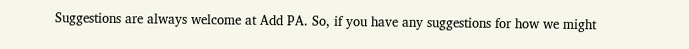Suggestions are always welcome at Add PA. So, if you have any suggestions for how we might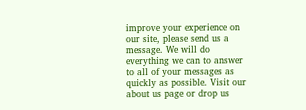improve your experience on our site, please send us a message. We will do everything we can to answer to all of your messages as quickly as possible. Visit our about us page or drop us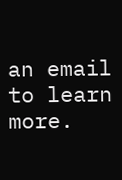an email to learn more.